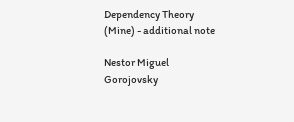Dependency Theory (Mine) - additional note

Nestor Miguel Gorojovsky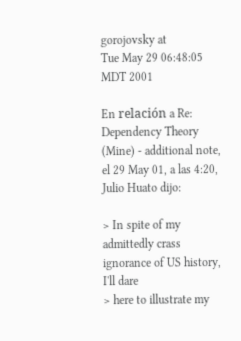gorojovsky at
Tue May 29 06:48:05 MDT 2001

En relación a Re: Dependency Theory (Mine) - additional note,
el 29 May 01, a las 4:20, Julio Huato dijo:

> In spite of my admittedly crass ignorance of US history, I'll dare
> here to illustrate my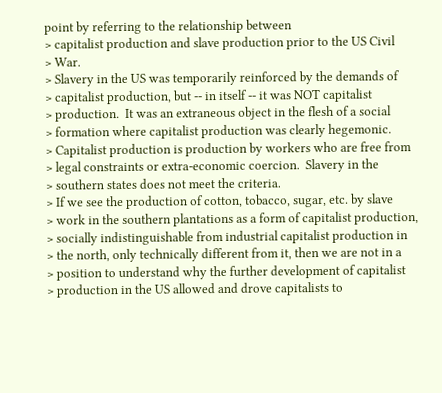point by referring to the relationship between
> capitalist production and slave production prior to the US Civil
> War.
> Slavery in the US was temporarily reinforced by the demands of
> capitalist production, but -- in itself -- it was NOT capitalist
> production.  It was an extraneous object in the flesh of a social
> formation where capitalist production was clearly hegemonic.
> Capitalist production is production by workers who are free from
> legal constraints or extra-economic coercion.  Slavery in the
> southern states does not meet the criteria.
> If we see the production of cotton, tobacco, sugar, etc. by slave
> work in the southern plantations as a form of capitalist production,
> socially indistinguishable from industrial capitalist production in
> the north, only technically different from it, then we are not in a
> position to understand why the further development of capitalist
> production in the US allowed and drove capitalists to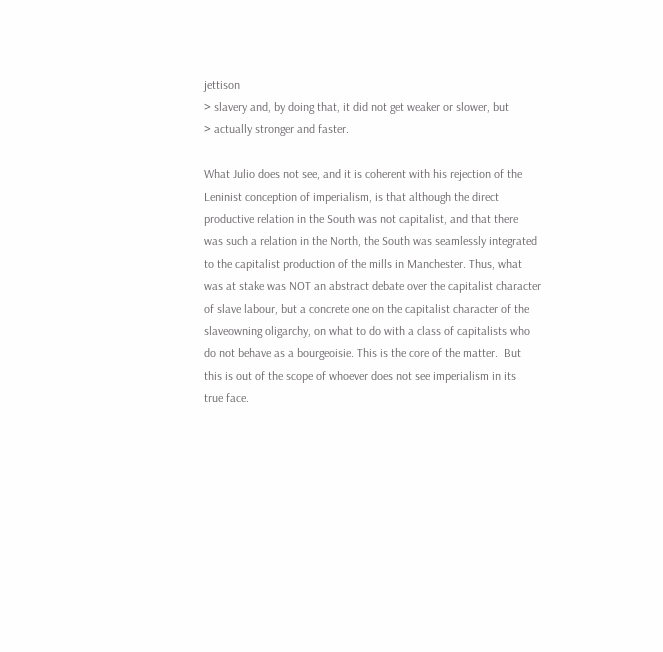jettison
> slavery and, by doing that, it did not get weaker or slower, but
> actually stronger and faster.

What Julio does not see, and it is coherent with his rejection of the
Leninist conception of imperialism, is that although the direct
productive relation in the South was not capitalist, and that there
was such a relation in the North, the South was seamlessly integrated
to the capitalist production of the mills in Manchester. Thus, what
was at stake was NOT an abstract debate over the capitalist character
of slave labour, but a concrete one on the capitalist character of the
slaveowning oligarchy, on what to do with a class of capitalists who
do not behave as a bourgeoisie. This is the core of the matter.  But
this is out of the scope of whoever does not see imperialism in its
true face.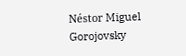Néstor Miguel Gorojovsky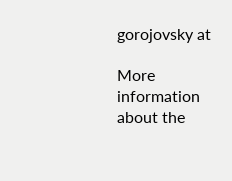gorojovsky at

More information about the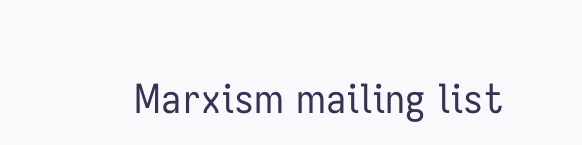Marxism mailing list